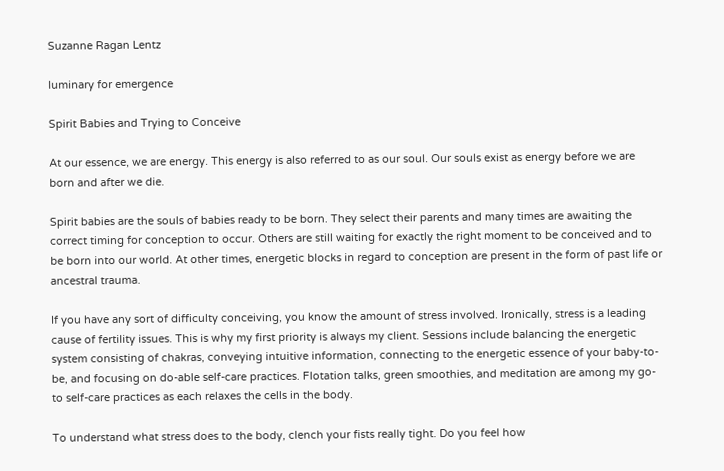Suzanne Ragan Lentz

luminary for emergence

Spirit Babies and Trying to Conceive

At our essence, we are energy. This energy is also referred to as our soul. Our souls exist as energy before we are born and after we die.

Spirit babies are the souls of babies ready to be born. They select their parents and many times are awaiting the correct timing for conception to occur. Others are still waiting for exactly the right moment to be conceived and to be born into our world. At other times, energetic blocks in regard to conception are present in the form of past life or ancestral trauma.

If you have any sort of difficulty conceiving, you know the amount of stress involved. Ironically, stress is a leading cause of fertility issues. This is why my first priority is always my client. Sessions include balancing the energetic system consisting of chakras, conveying intuitive information, connecting to the energetic essence of your baby-to-be, and focusing on do-able self-care practices. Flotation talks, green smoothies, and meditation are among my go-to self-care practices as each relaxes the cells in the body.

To understand what stress does to the body, clench your fists really tight. Do you feel how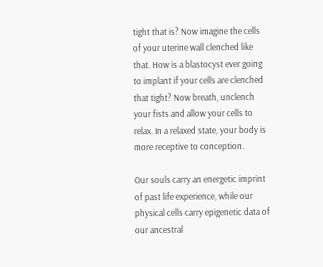tight that is? Now imagine the cells of your uterine wall clenched like that. How is a blastocyst ever going to implant if your cells are clenched that tight? Now breath, unclench your fists and allow your cells to relax. In a relaxed state, your body is more receptive to conception.

Our souls carry an energetic imprint of past life experience, while our physical cells carry epigenetic data of our ancestral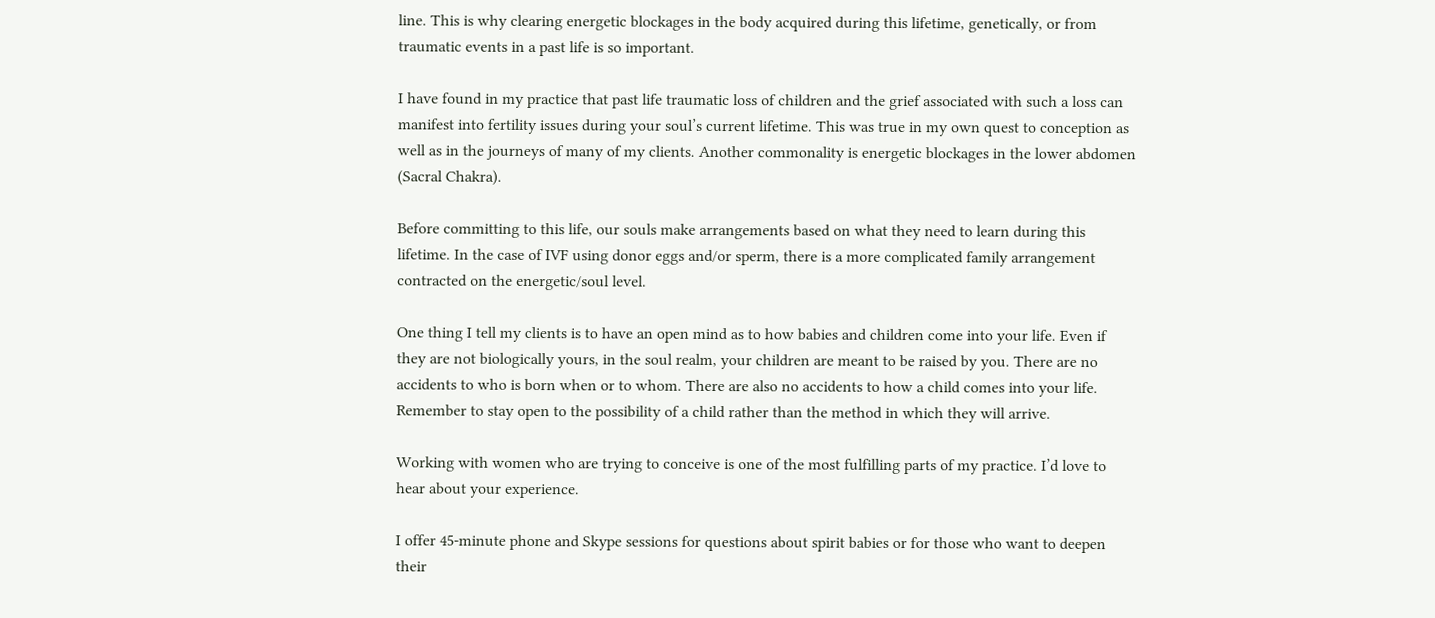line. This is why clearing energetic blockages in the body acquired during this lifetime, genetically, or from traumatic events in a past life is so important.

I have found in my practice that past life traumatic loss of children and the grief associated with such a loss can manifest into fertility issues during your soul’s current lifetime. This was true in my own quest to conception as well as in the journeys of many of my clients. Another commonality is energetic blockages in the lower abdomen (Sacral Chakra).

Before committing to this life, our souls make arrangements based on what they need to learn during this lifetime. In the case of IVF using donor eggs and/or sperm, there is a more complicated family arrangement contracted on the energetic/soul level.

One thing I tell my clients is to have an open mind as to how babies and children come into your life. Even if they are not biologically yours, in the soul realm, your children are meant to be raised by you. There are no accidents to who is born when or to whom. There are also no accidents to how a child comes into your life. Remember to stay open to the possibility of a child rather than the method in which they will arrive.

Working with women who are trying to conceive is one of the most fulfilling parts of my practice. I’d love to hear about your experience.

I offer 45-minute phone and Skype sessions for questions about spirit babies or for those who want to deepen their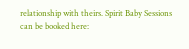relationship with theirs. Spirit Baby Sessions can be booked here: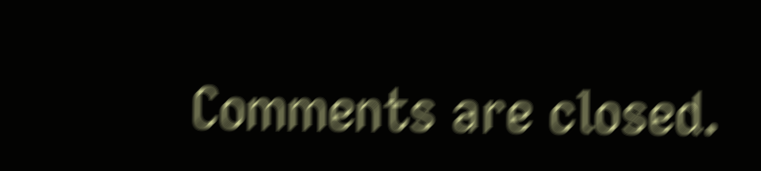Comments are closed.